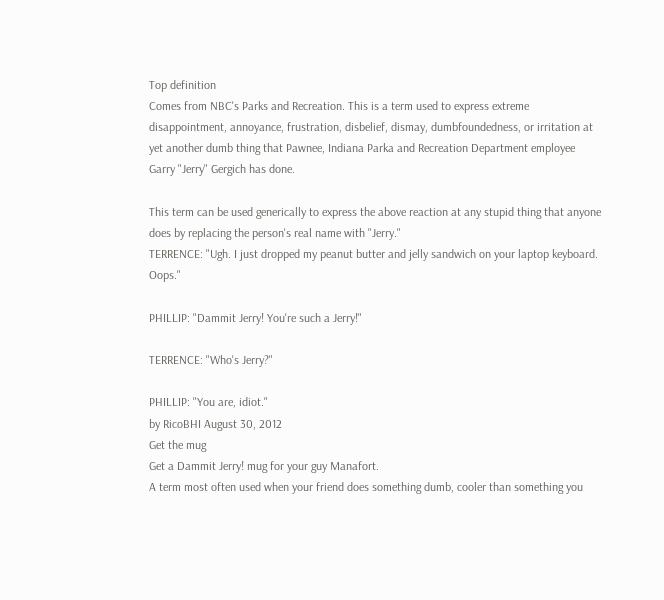Top definition
Comes from NBC's Parks and Recreation. This is a term used to express extreme disappointment, annoyance, frustration, disbelief, dismay, dumbfoundedness, or irritation at yet another dumb thing that Pawnee, Indiana Parka and Recreation Department employee Garry "Jerry" Gergich has done.

This term can be used generically to express the above reaction at any stupid thing that anyone does by replacing the person's real name with "Jerry."
TERRENCE: "Ugh. I just dropped my peanut butter and jelly sandwich on your laptop keyboard. Oops."

PHILLIP: "Dammit Jerry! You're such a Jerry!"

TERRENCE: "Who's Jerry?"

PHILLIP: "You are, idiot."
by RicoBHI August 30, 2012
Get the mug
Get a Dammit Jerry! mug for your guy Manafort.
A term most often used when your friend does something dumb, cooler than something you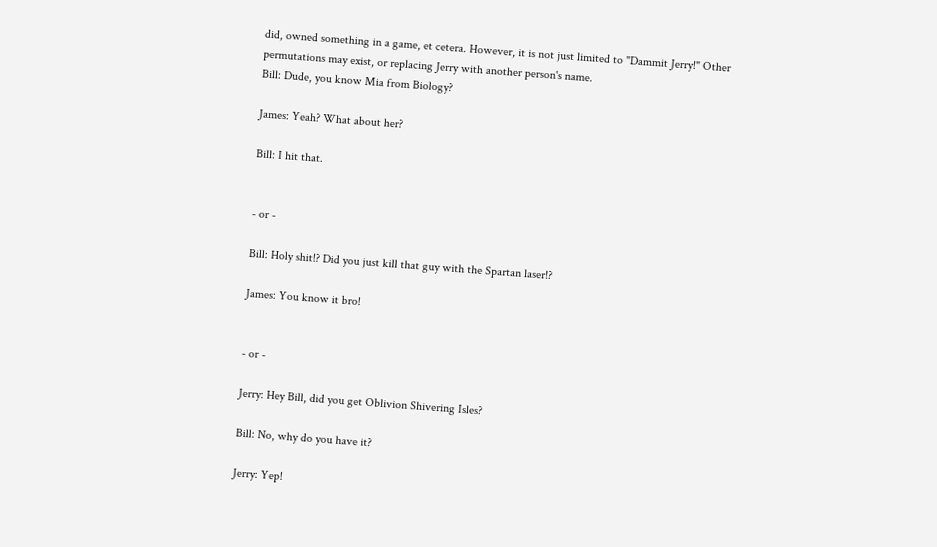did, owned something in a game, et cetera. However, it is not just limited to "Dammit Jerry!" Other permutations may exist, or replacing Jerry with another person's name.
Bill: Dude, you know Mia from Biology?

James: Yeah? What about her?

Bill: I hit that.


- or -

Bill: Holy shit!? Did you just kill that guy with the Spartan laser!?

James: You know it bro!


- or -

Jerry: Hey Bill, did you get Oblivion Shivering Isles?

Bill: No, why do you have it?

Jerry: Yep!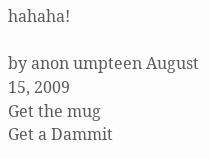hahaha!

by anon umpteen August 15, 2009
Get the mug
Get a Dammit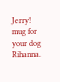Jerry! mug for your dog Rihanna.